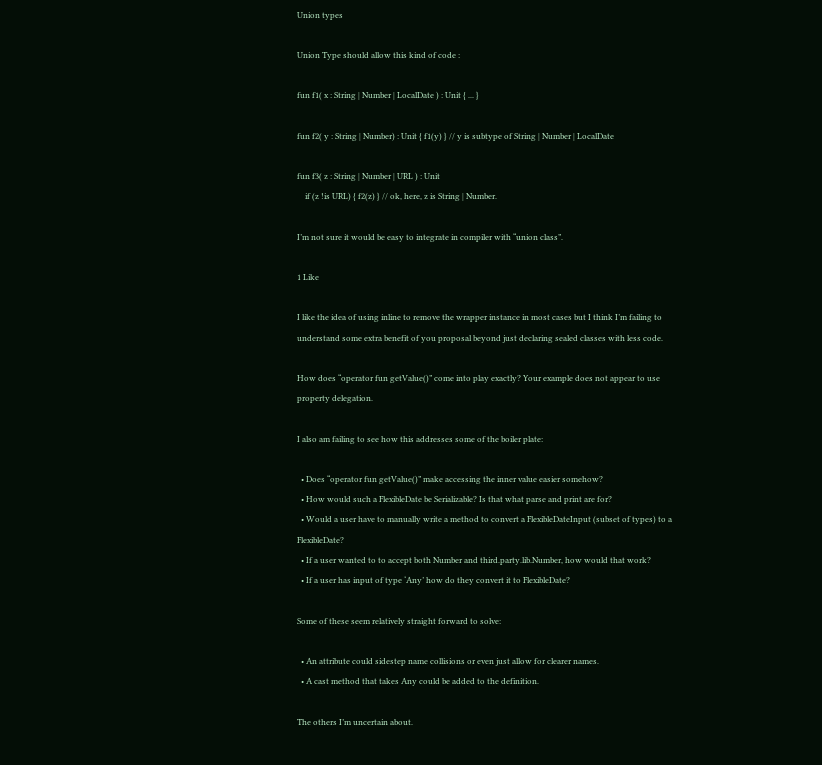Union types

Union Type should allow this kind of code :

fun f1( x : String | Number | LocalDate ) : Unit { ... }

fun f2( y : String | Number) : Unit { f1(y) } // y is subtype of String | Number | LocalDate

fun f3( z : String | Number | URL ) : Unit
    if (z !is URL) { f2(z) } // ok, here, z is String | Number.

I’m not sure it would be easy to integrate in compiler with “union class”.

1 Like

I like the idea of using inline to remove the wrapper instance in most cases but I think I’m failing to understand some extra benefit of you proposal beyond just declaring sealed classes with less code.

How does “operator fun getValue()” come into play exactly? Your example does not appear to use property delegation.

I also am failing to see how this addresses some of the boiler plate:

  • Does “operator fun getValue()” make accessing the inner value easier somehow?
  • How would such a FlexibleDate be Serializable? Is that what parse and print are for?
  • Would a user have to manually write a method to convert a FlexibleDateInput (subset of types) to a FlexibleDate?
  • If a user wanted to to accept both Number and third.party.lib.Number, how would that work?
  • If a user has input of type ‘Any’ how do they convert it to FlexibleDate?

Some of these seem relatively straight forward to solve:

  • An attribute could sidestep name collisions or even just allow for clearer names.
  • A cast method that takes Any could be added to the definition.

The others I’m uncertain about.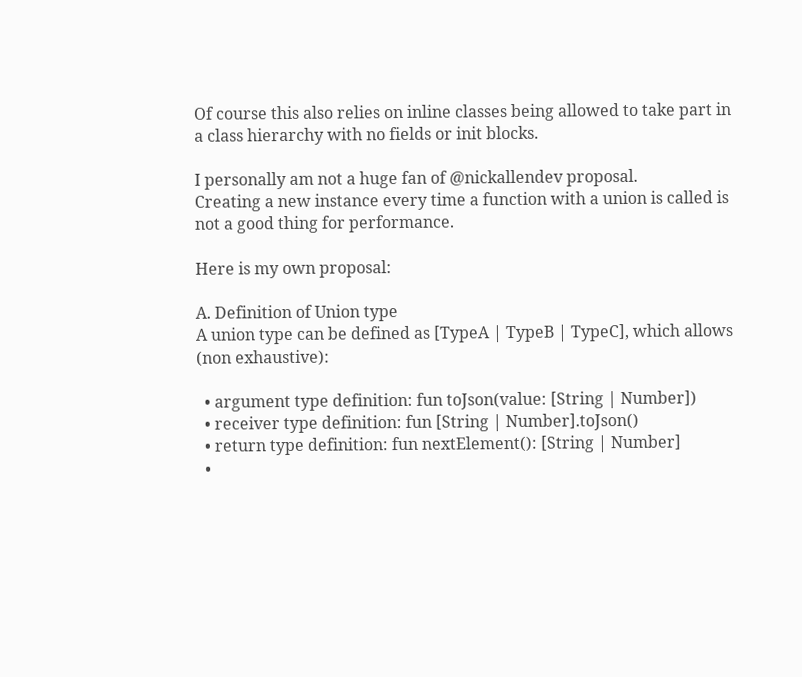Of course this also relies on inline classes being allowed to take part in a class hierarchy with no fields or init blocks.

I personally am not a huge fan of @nickallendev proposal.
Creating a new instance every time a function with a union is called is not a good thing for performance.

Here is my own proposal:

A. Definition of Union type
A union type can be defined as [TypeA | TypeB | TypeC], which allows (non exhaustive):

  • argument type definition: fun toJson(value: [String | Number])
  • receiver type definition: fun [String | Number].toJson()
  • return type definition: fun nextElement(): [String | Number]
  •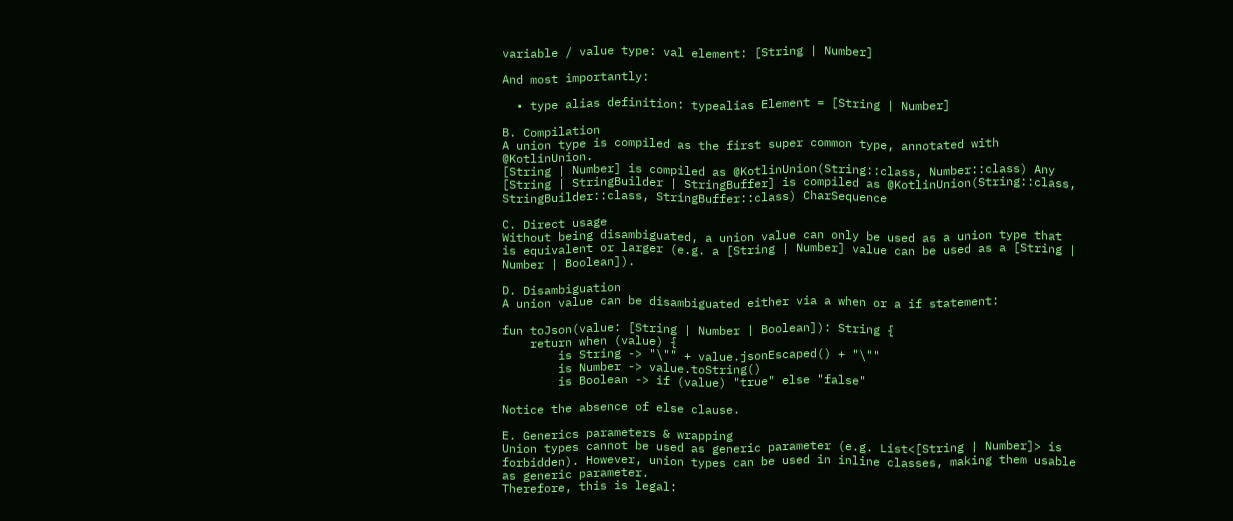variable / value type: val element: [String | Number]

And most importantly:

  • type alias definition: typealias Element = [String | Number]

B. Compilation
A union type is compiled as the first super common type, annotated with @KotlinUnion.
[String | Number] is compiled as @KotlinUnion(String::class, Number::class) Any
[String | StringBuilder | StringBuffer] is compiled as @KotlinUnion(String::class, StringBuilder::class, StringBuffer::class) CharSequence

C. Direct usage
Without being disambiguated, a union value can only be used as a union type that is equivalent or larger (e.g. a [String | Number] value can be used as a [String | Number | Boolean]).

D. Disambiguation
A union value can be disambiguated either via a when or a if statement:

fun toJson(value: [String | Number | Boolean]): String {
    return when (value) {
        is String -> "\"" + value.jsonEscaped() + "\""
        is Number -> value.toString()
        is Boolean -> if (value) "true" else "false"

Notice the absence of else clause.

E. Generics parameters & wrapping
Union types cannot be used as generic parameter (e.g. List<[String | Number]> is forbidden). However, union types can be used in inline classes, making them usable as generic parameter.
Therefore, this is legal: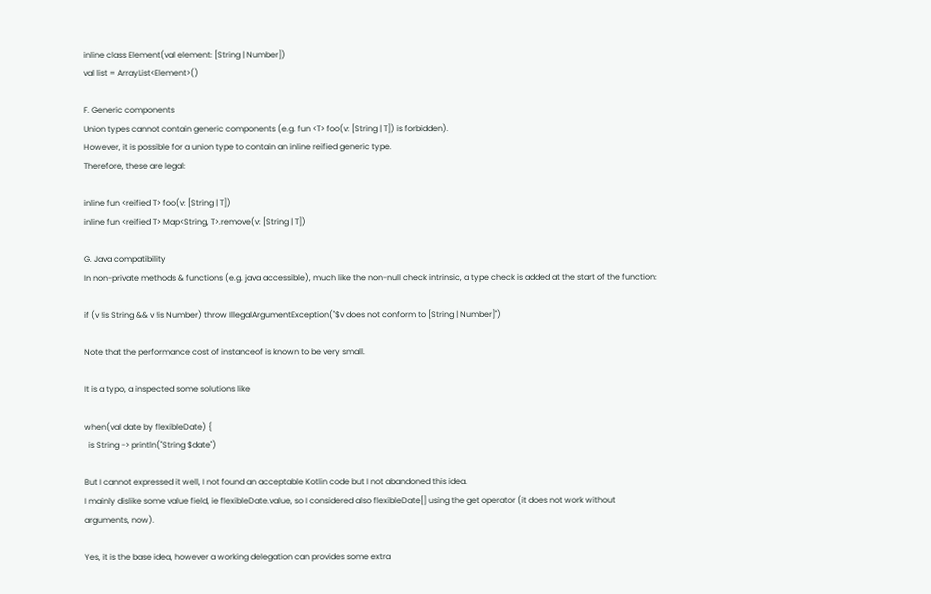inline class Element(val element: [String | Number])
val list = ArrayList<Element>()

F. Generic components
Union types cannot contain generic components (e.g. fun <T> foo(v: [String | T]) is forbidden).
However, it is possible for a union type to contain an inline reified generic type.
Therefore, these are legal:

inline fun <reified T> foo(v: [String | T])
inline fun <reified T> Map<String, T>.remove(v: [String | T])

G. Java compatibility
In non-private methods & functions (e.g. java accessible), much like the non-null check intrinsic, a type check is added at the start of the function:

if (v !is String && v !is Number) throw IllegalArgumentException("$v does not conform to [String | Number]")

Note that the performance cost of instanceof is known to be very small.

It is a typo, a inspected some solutions like

when(val date by flexibleDate) {
  is String -> println("String $date")

But I cannot expressed it well, I not found an acceptable Kotlin code but I not abandoned this idea.
I mainly dislike some value field, ie flexibleDate.value, so I considered also flexibleDate[] using the get operator (it does not work without arguments, now).

Yes, it is the base idea, however a working delegation can provides some extra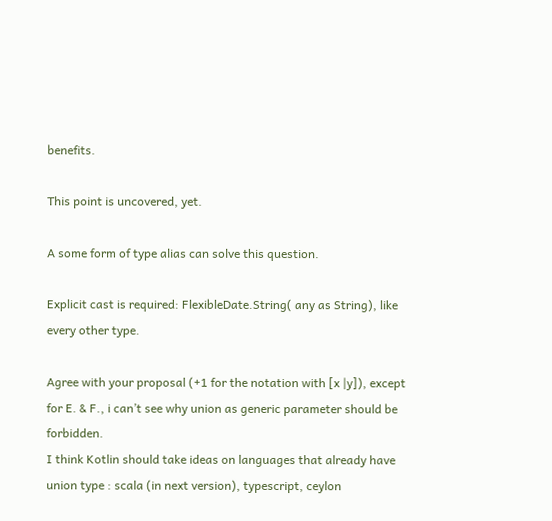benefits.

This point is uncovered, yet.

A some form of type alias can solve this question.

Explicit cast is required: FlexibleDate.String( any as String), like every other type.

Agree with your proposal (+1 for the notation with [x |y]), except for E. & F., i can’t see why union as generic parameter should be forbidden.
I think Kotlin should take ideas on languages that already have union type : scala (in next version), typescript, ceylon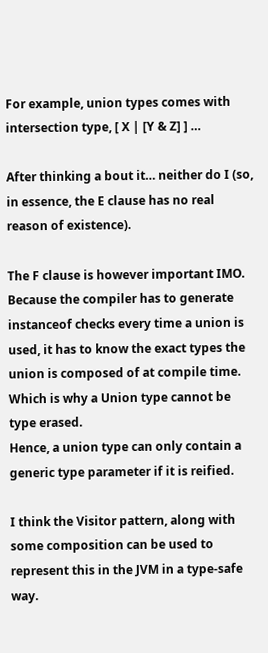For example, union types comes with intersection type, [ X | [Y & Z] ] …

After thinking a bout it… neither do I (so, in essence, the E clause has no real reason of existence).

The F clause is however important IMO.
Because the compiler has to generate instanceof checks every time a union is used, it has to know the exact types the union is composed of at compile time. Which is why a Union type cannot be type erased.
Hence, a union type can only contain a generic type parameter if it is reified.

I think the Visitor pattern, along with some composition can be used to represent this in the JVM in a type-safe way.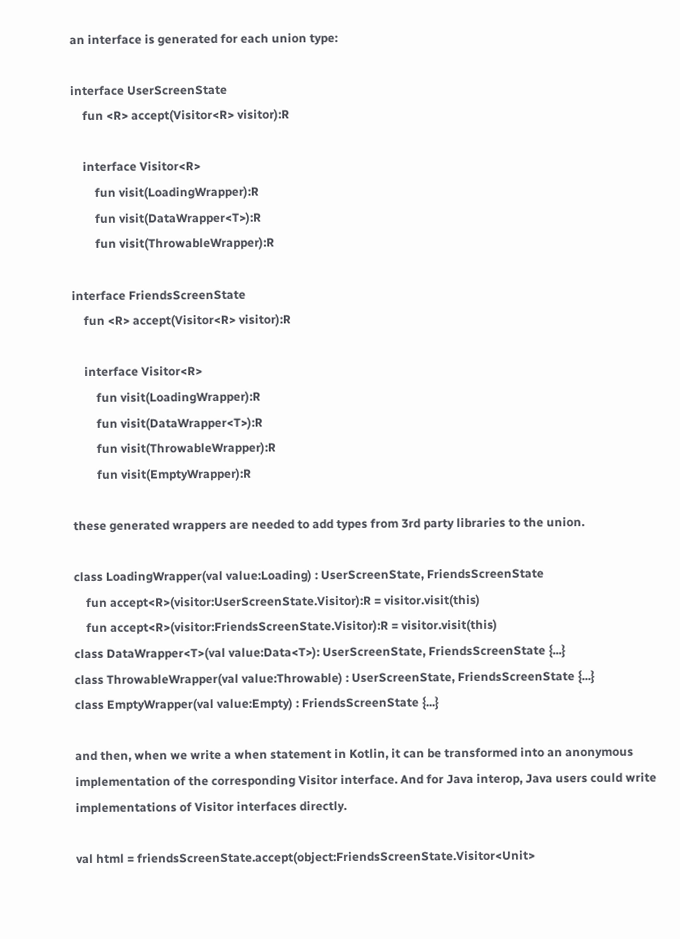an interface is generated for each union type:

interface UserScreenState
    fun <R> accept(Visitor<R> visitor):R

    interface Visitor<R>
        fun visit(LoadingWrapper):R
        fun visit(DataWrapper<T>):R
        fun visit(ThrowableWrapper):R

interface FriendsScreenState
    fun <R> accept(Visitor<R> visitor):R

    interface Visitor<R>
        fun visit(LoadingWrapper):R
        fun visit(DataWrapper<T>):R
        fun visit(ThrowableWrapper):R
        fun visit(EmptyWrapper):R

these generated wrappers are needed to add types from 3rd party libraries to the union.

class LoadingWrapper(val value:Loading) : UserScreenState, FriendsScreenState
    fun accept<R>(visitor:UserScreenState.Visitor):R = visitor.visit(this)
    fun accept<R>(visitor:FriendsScreenState.Visitor):R = visitor.visit(this)
class DataWrapper<T>(val value:Data<T>): UserScreenState, FriendsScreenState {...}
class ThrowableWrapper(val value:Throwable) : UserScreenState, FriendsScreenState {...}
class EmptyWrapper(val value:Empty) : FriendsScreenState {...}

and then, when we write a when statement in Kotlin, it can be transformed into an anonymous implementation of the corresponding Visitor interface. And for Java interop, Java users could write implementations of Visitor interfaces directly.

val html = friendsScreenState.accept(object:FriendsScreenState.Visitor<Unit>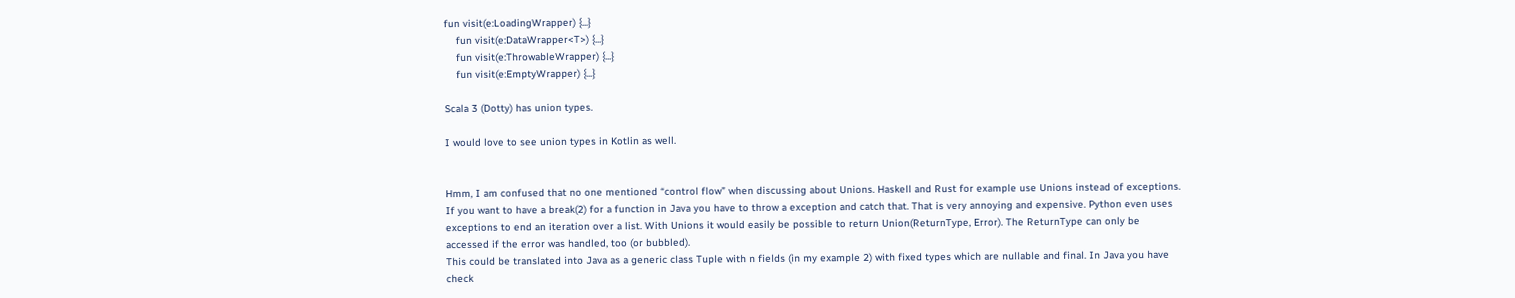fun visit(e:LoadingWrapper) {...}
    fun visit(e:DataWrapper<T>) {...}
    fun visit(e:ThrowableWrapper) {...}
    fun visit(e:EmptyWrapper) {...}

Scala 3 (Dotty) has union types.

I would love to see union types in Kotlin as well.


Hmm, I am confused that no one mentioned “control flow” when discussing about Unions. Haskell and Rust for example use Unions instead of exceptions. If you want to have a break(2) for a function in Java you have to throw a exception and catch that. That is very annoying and expensive. Python even uses exceptions to end an iteration over a list. With Unions it would easily be possible to return Union(ReturnType, Error). The ReturnType can only be accessed if the error was handled, too (or bubbled).
This could be translated into Java as a generic class Tuple with n fields (in my example 2) with fixed types which are nullable and final. In Java you have check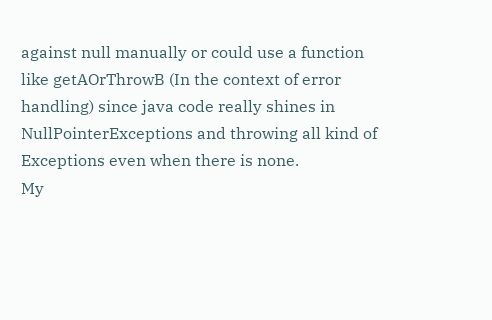against null manually or could use a function like getAOrThrowB (In the context of error handling) since java code really shines in NullPointerExceptions and throwing all kind of Exceptions even when there is none.
My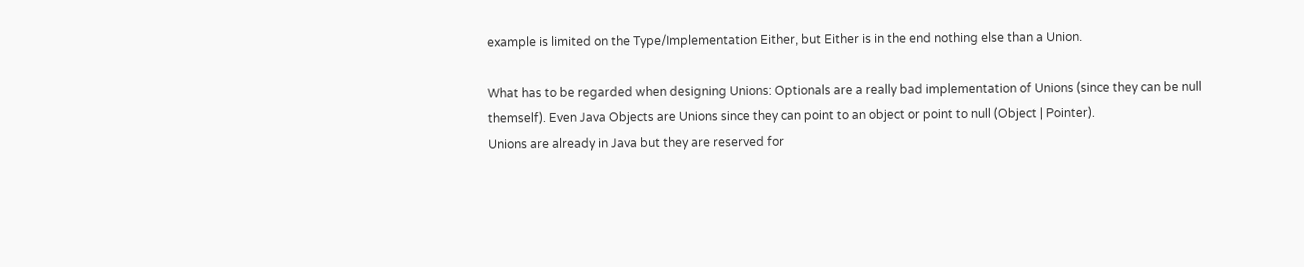example is limited on the Type/Implementation Either, but Either is in the end nothing else than a Union.

What has to be regarded when designing Unions: Optionals are a really bad implementation of Unions (since they can be null themself). Even Java Objects are Unions since they can point to an object or point to null (Object | Pointer).
Unions are already in Java but they are reserved for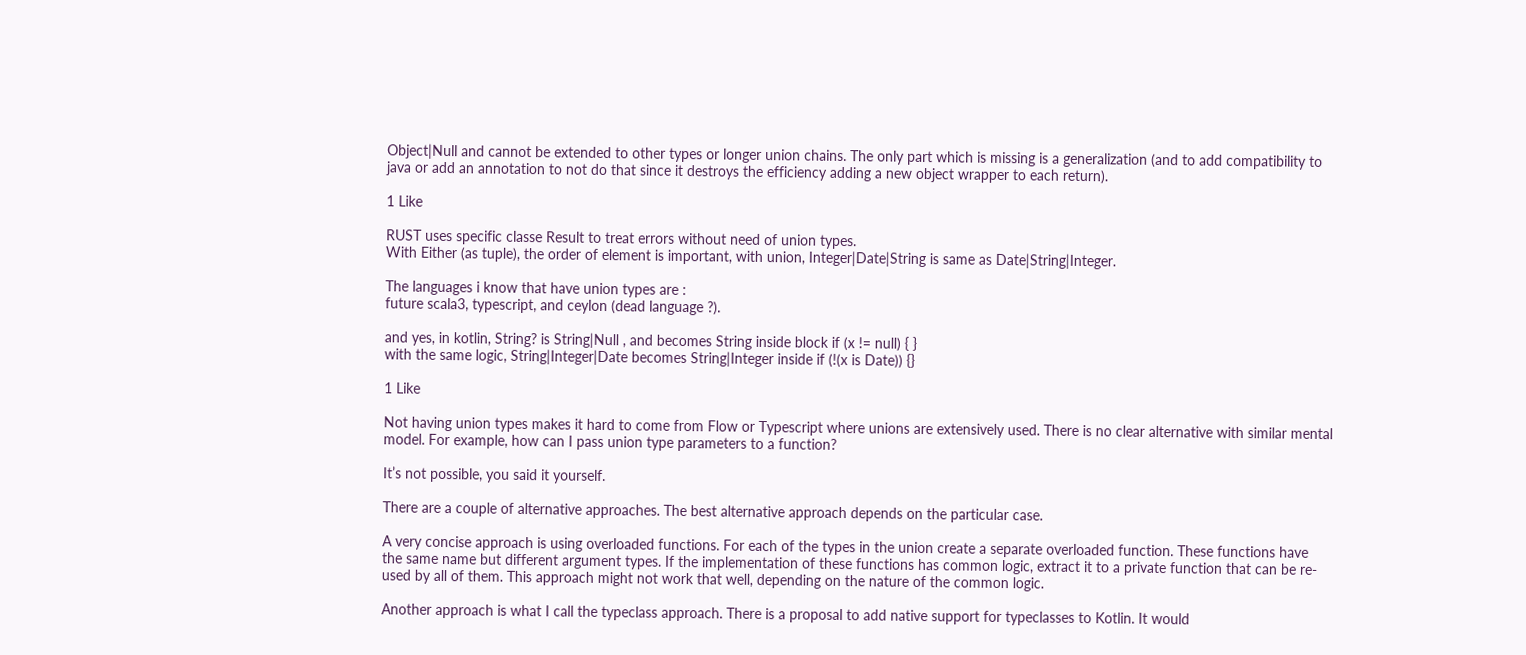Object|Null and cannot be extended to other types or longer union chains. The only part which is missing is a generalization (and to add compatibility to java or add an annotation to not do that since it destroys the efficiency adding a new object wrapper to each return).

1 Like

RUST uses specific classe Result to treat errors without need of union types.
With Either (as tuple), the order of element is important, with union, Integer|Date|String is same as Date|String|Integer.

The languages i know that have union types are :
future scala3, typescript, and ceylon (dead language ?).

and yes, in kotlin, String? is String|Null , and becomes String inside block if (x != null) { }
with the same logic, String|Integer|Date becomes String|Integer inside if (!(x is Date)) {}

1 Like

Not having union types makes it hard to come from Flow or Typescript where unions are extensively used. There is no clear alternative with similar mental model. For example, how can I pass union type parameters to a function?

It’s not possible, you said it yourself.

There are a couple of alternative approaches. The best alternative approach depends on the particular case.

A very concise approach is using overloaded functions. For each of the types in the union create a separate overloaded function. These functions have the same name but different argument types. If the implementation of these functions has common logic, extract it to a private function that can be re-used by all of them. This approach might not work that well, depending on the nature of the common logic.

Another approach is what I call the typeclass approach. There is a proposal to add native support for typeclasses to Kotlin. It would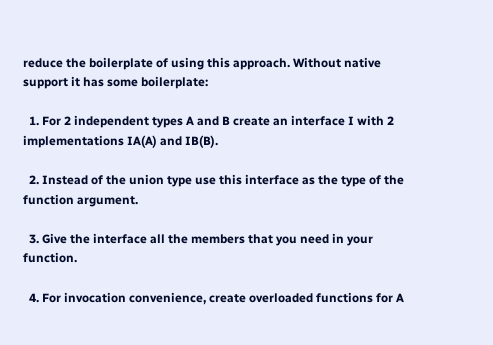reduce the boilerplate of using this approach. Without native support it has some boilerplate:

  1. For 2 independent types A and B create an interface I with 2 implementations IA(A) and IB(B).

  2. Instead of the union type use this interface as the type of the function argument.

  3. Give the interface all the members that you need in your function.

  4. For invocation convenience, create overloaded functions for A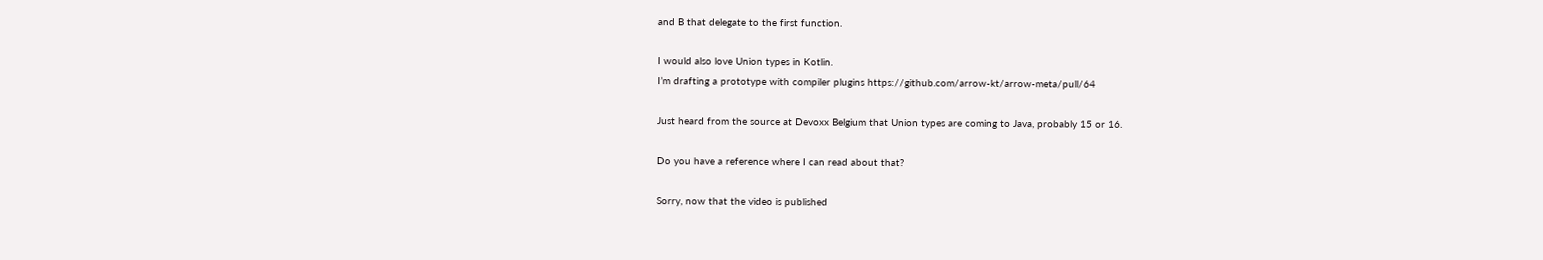and B that delegate to the first function.

I would also love Union types in Kotlin.
I’m drafting a prototype with compiler plugins https://github.com/arrow-kt/arrow-meta/pull/64

Just heard from the source at Devoxx Belgium that Union types are coming to Java, probably 15 or 16.

Do you have a reference where I can read about that?

Sorry, now that the video is published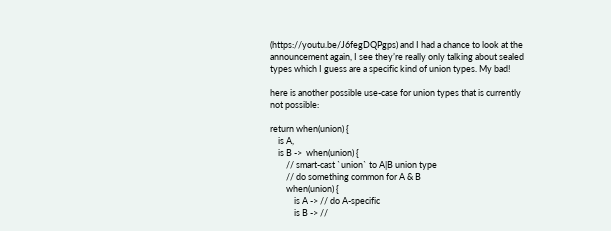(https://youtu.be/J6fegDQPgps) and I had a chance to look at the announcement again, I see they’re really only talking about sealed types which I guess are a specific kind of union types. My bad!

here is another possible use-case for union types that is currently not possible:

return when(union) {
    is A,
    is B ->  when(union) {
        // smart-cast `union` to A|B union type
        // do something common for A & B
        when(union) {
            is A -> // do A-specific
            is B -> //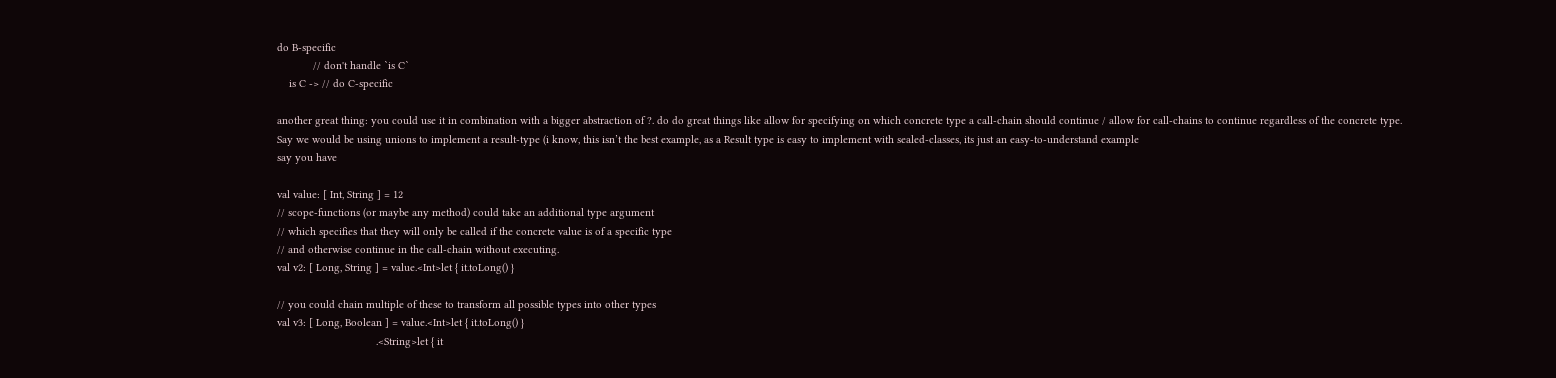do B-specific
            // don't handle `is C`
    is C -> // do C-specific

another great thing: you could use it in combination with a bigger abstraction of ?. do do great things like allow for specifying on which concrete type a call-chain should continue / allow for call-chains to continue regardless of the concrete type.
Say we would be using unions to implement a result-type (i know, this isn’t the best example, as a Result type is easy to implement with sealed-classes, its just an easy-to-understand example
say you have

val value: [ Int, String ] = 12
// scope-functions (or maybe any method) could take an additional type argument
// which specifies that they will only be called if the concrete value is of a specific type
// and otherwise continue in the call-chain without executing.
val v2: [ Long, String ] = value.<Int>let { it.toLong() }

// you could chain multiple of these to transform all possible types into other types
val v3: [ Long, Boolean ] = value.<Int>let { it.toLong() }
                                 .<String>let { it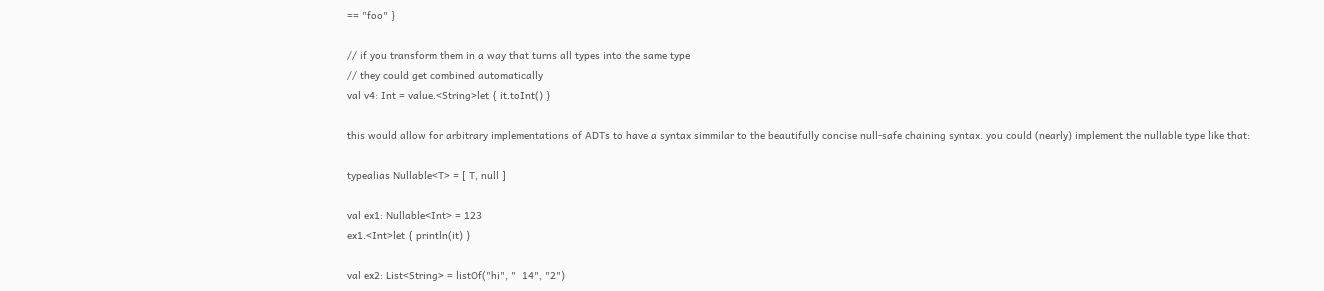== "foo" }

// if you transform them in a way that turns all types into the same type
// they could get combined automatically
val v4: Int = value.<String>let { it.toInt() }

this would allow for arbitrary implementations of ADTs to have a syntax simmilar to the beautifully concise null-safe chaining syntax. you could (nearly) implement the nullable type like that:

typealias Nullable<T> = [ T, null ]

val ex1: Nullable<Int> = 123
ex1.<Int>let { println(it) }

val ex2: List<String> = listOf("hi", "  14", "2")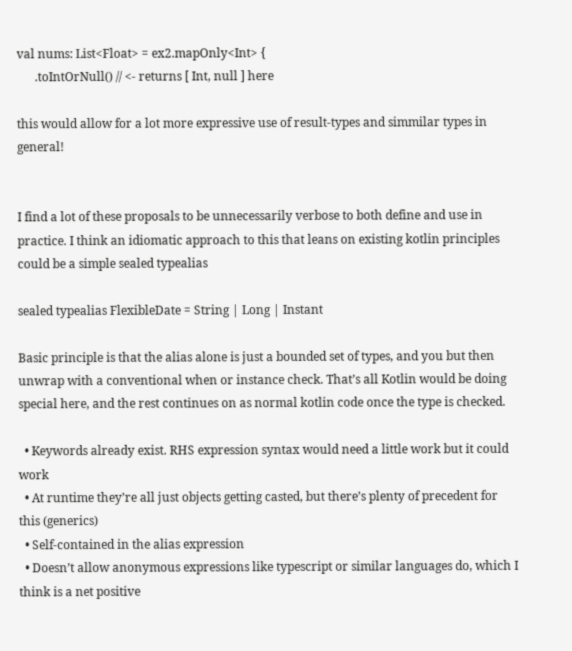val nums: List<Float> = ex2.mapOnly<Int> {
      .toIntOrNull() // <- returns [ Int, null ] here

this would allow for a lot more expressive use of result-types and simmilar types in general!


I find a lot of these proposals to be unnecessarily verbose to both define and use in practice. I think an idiomatic approach to this that leans on existing kotlin principles could be a simple sealed typealias

sealed typealias FlexibleDate = String | Long | Instant

Basic principle is that the alias alone is just a bounded set of types, and you but then unwrap with a conventional when or instance check. That’s all Kotlin would be doing special here, and the rest continues on as normal kotlin code once the type is checked.

  • Keywords already exist. RHS expression syntax would need a little work but it could work
  • At runtime they’re all just objects getting casted, but there’s plenty of precedent for this (generics)
  • Self-contained in the alias expression
  • Doesn’t allow anonymous expressions like typescript or similar languages do, which I think is a net positive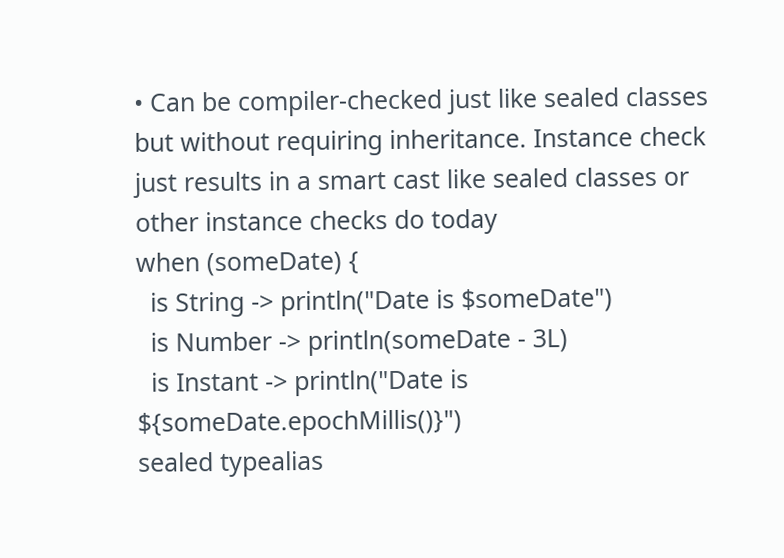• Can be compiler-checked just like sealed classes but without requiring inheritance. Instance check just results in a smart cast like sealed classes or other instance checks do today
when (someDate) {
  is String -> println("Date is $someDate")
  is Number -> println(someDate - 3L)
  is Instant -> println("Date is ${someDate.epochMillis()}")
sealed typealias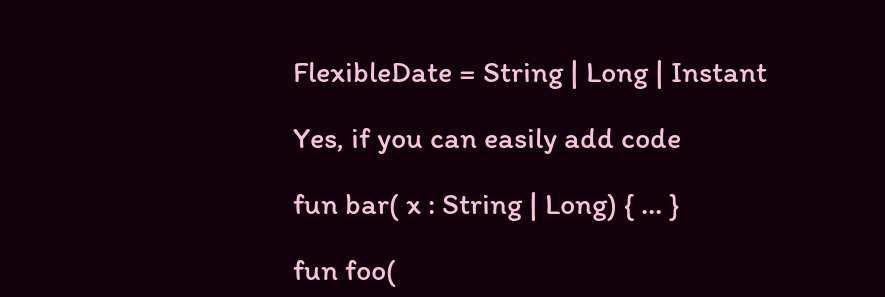FlexibleDate = String | Long | Instant

Yes, if you can easily add code

fun bar( x : String | Long) { ... }

fun foo(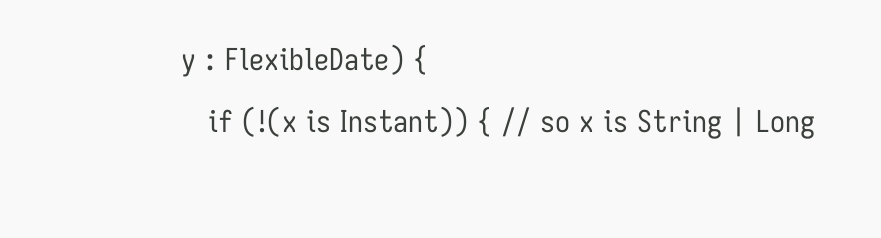y : FlexibleDate) {
   if (!(x is Instant)) { // so x is String | Long